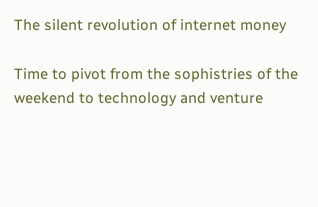The silent revolution of internet money

Time to pivot from the sophistries of the weekend to technology and venture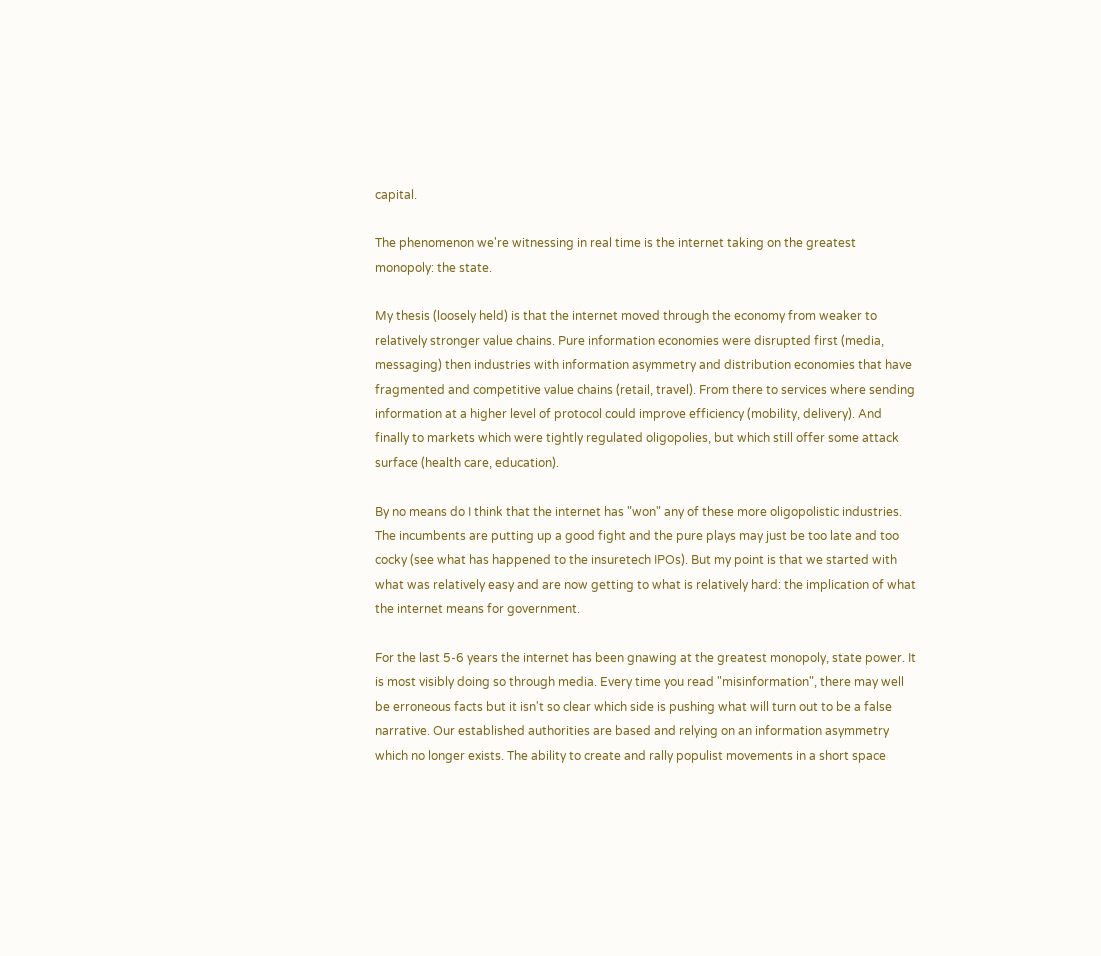capital.

The phenomenon we're witnessing in real time is the internet taking on the greatest monopoly: the state.

My thesis (loosely held) is that the internet moved through the economy from weaker to relatively stronger value chains. Pure information economies were disrupted first (media, messaging) then industries with information asymmetry and distribution economies that have fragmented and competitive value chains (retail, travel). From there to services where sending information at a higher level of protocol could improve efficiency (mobility, delivery). And finally to markets which were tightly regulated oligopolies, but which still offer some attack surface (health care, education).

By no means do I think that the internet has "won" any of these more oligopolistic industries. The incumbents are putting up a good fight and the pure plays may just be too late and too cocky (see what has happened to the insuretech IPOs). But my point is that we started with what was relatively easy and are now getting to what is relatively hard: the implication of what the internet means for government.

For the last 5-6 years the internet has been gnawing at the greatest monopoly, state power. It is most visibly doing so through media. Every time you read "misinformation", there may well be erroneous facts but it isn't so clear which side is pushing what will turn out to be a false narrative. Our established authorities are based and relying on an information asymmetry which no longer exists. The ability to create and rally populist movements in a short space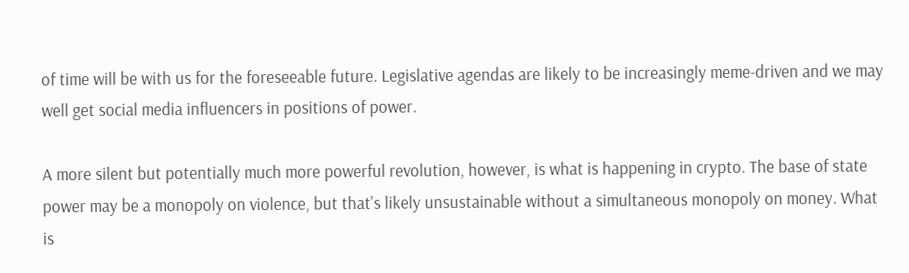of time will be with us for the foreseeable future. Legislative agendas are likely to be increasingly meme-driven and we may well get social media influencers in positions of power.

A more silent but potentially much more powerful revolution, however, is what is happening in crypto. The base of state power may be a monopoly on violence, but that's likely unsustainable without a simultaneous monopoly on money. What is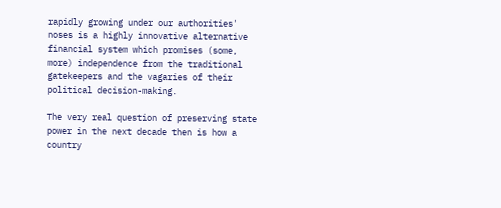rapidly growing under our authorities' noses is a highly innovative alternative financial system which promises (some, more) independence from the traditional gatekeepers and the vagaries of their political decision-making.

The very real question of preserving state power in the next decade then is how a country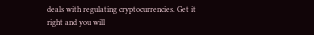deals with regulating cryptocurrencies. Get it right and you will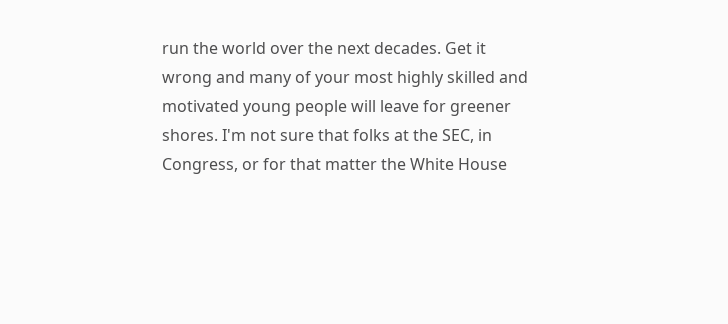run the world over the next decades. Get it wrong and many of your most highly skilled and motivated young people will leave for greener shores. I'm not sure that folks at the SEC, in Congress, or for that matter the White House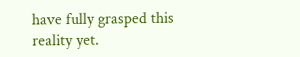have fully grasped this reality yet.